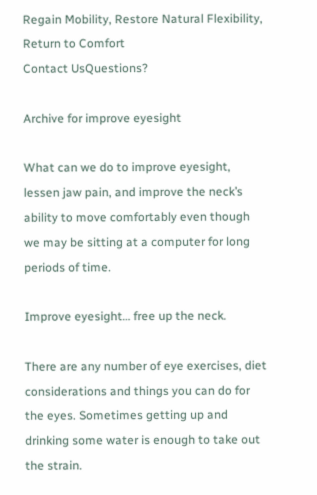Regain Mobility, Restore Natural Flexibility, Return to Comfort
Contact UsQuestions?

Archive for improve eyesight

What can we do to improve eyesight, lessen jaw pain, and improve the neck’s ability to move comfortably even though we may be sitting at a computer for long periods of time.

Improve eyesight… free up the neck.

There are any number of eye exercises, diet considerations and things you can do for the eyes. Sometimes getting up and drinking some water is enough to take out the strain.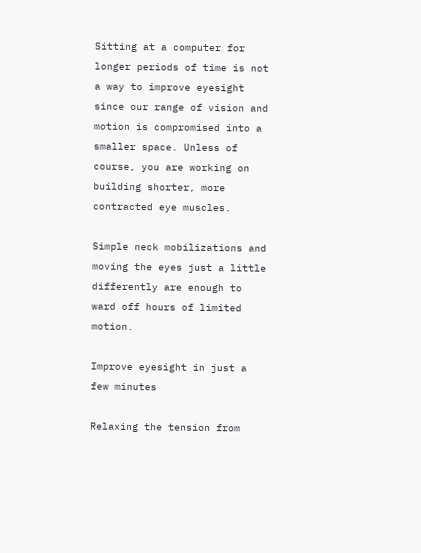Sitting at a computer for longer periods of time is not a way to improve eyesight since our range of vision and motion is compromised into a smaller space. Unless of course, you are working on building shorter, more contracted eye muscles.

Simple neck mobilizations and moving the eyes just a little differently are enough to ward off hours of limited motion.

Improve eyesight in just a few minutes

Relaxing the tension from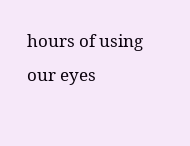hours of using our eyes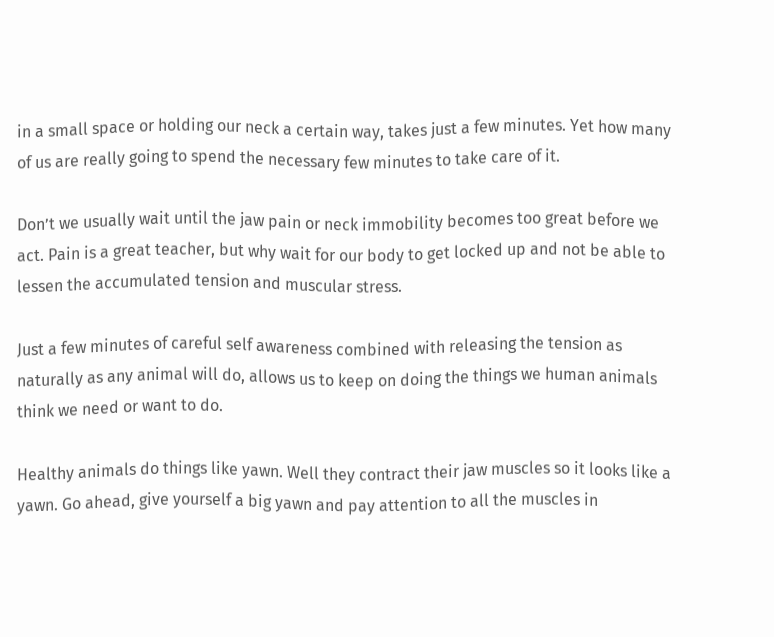in a small space or holding our neck a certain way, takes just a few minutes. Yet how many of us are really going to spend the necessary few minutes to take care of it.

Don’t we usually wait until the jaw pain or neck immobility becomes too great before we act. Pain is a great teacher, but why wait for our body to get locked up and not be able to lessen the accumulated tension and muscular stress.

Just a few minutes of careful self awareness combined with releasing the tension as naturally as any animal will do, allows us to keep on doing the things we human animals think we need or want to do.

Healthy animals do things like yawn. Well they contract their jaw muscles so it looks like a yawn. Go ahead, give yourself a big yawn and pay attention to all the muscles in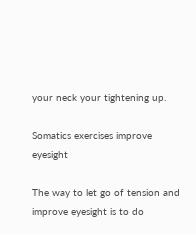your neck your tightening up.

Somatics exercises improve eyesight

The way to let go of tension and improve eyesight is to do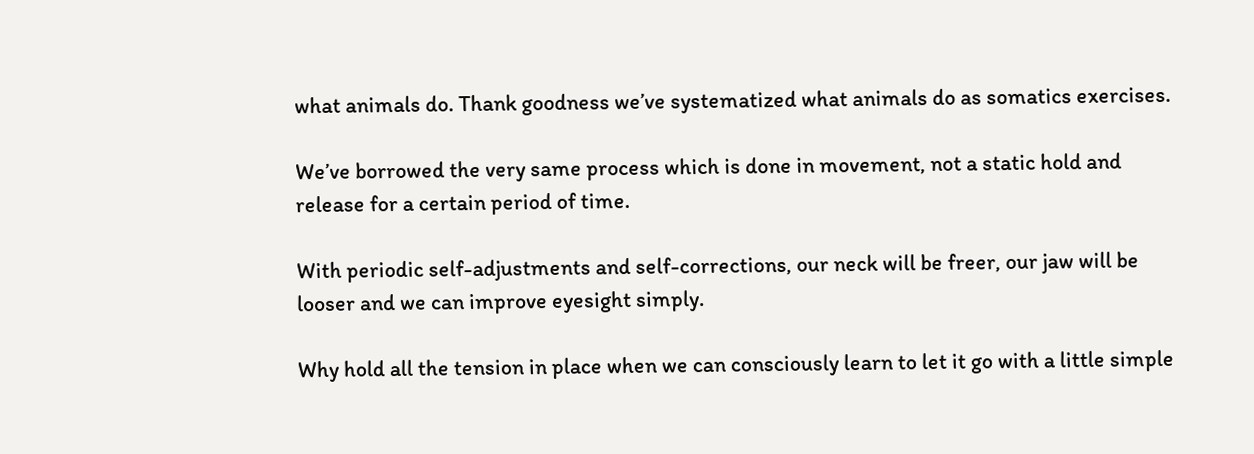what animals do. Thank goodness we’ve systematized what animals do as somatics exercises.

We’ve borrowed the very same process which is done in movement, not a static hold and release for a certain period of time.

With periodic self-adjustments and self-corrections, our neck will be freer, our jaw will be looser and we can improve eyesight simply.

Why hold all the tension in place when we can consciously learn to let it go with a little simple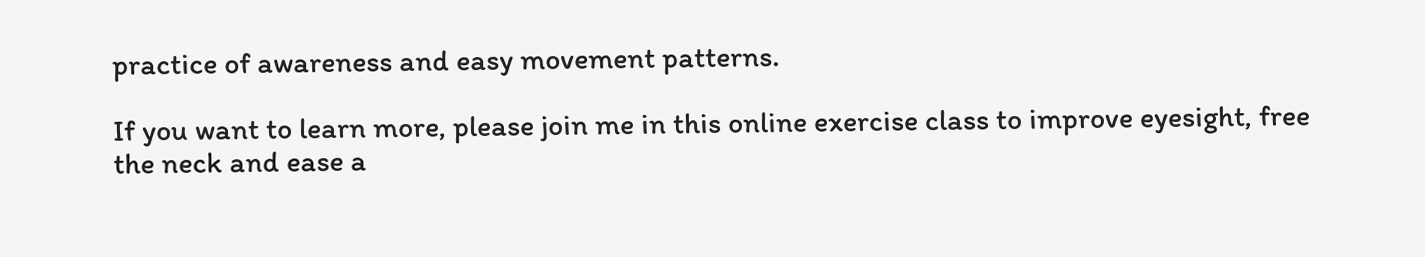practice of awareness and easy movement patterns.

If you want to learn more, please join me in this online exercise class to improve eyesight, free the neck and ease a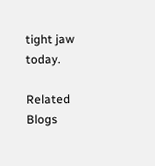tight jaw today.

Related Blogs